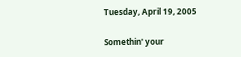Tuesday, April 19, 2005

Somethin' your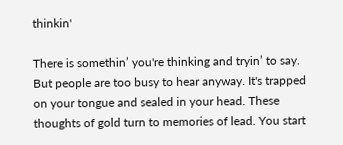thinkin'

There is somethin’ you're thinking and tryin’ to say. But people are too busy to hear anyway. It's trapped on your tongue and sealed in your head. These thoughts of gold turn to memories of lead. You start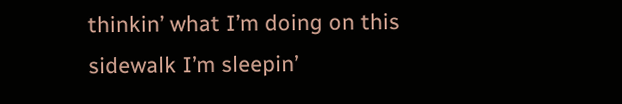thinkin’ what I’m doing on this sidewalk I’m sleepin’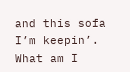and this sofa I’m keepin’. What am I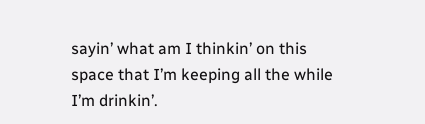sayin’ what am I thinkin’ on this space that I’m keeping all the while I’m drinkin’.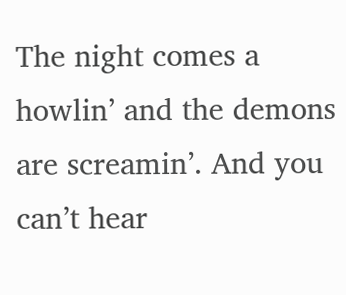The night comes a howlin’ and the demons are screamin’. And you can’t hear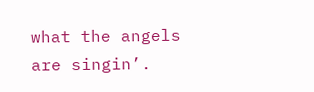what the angels are singin’.